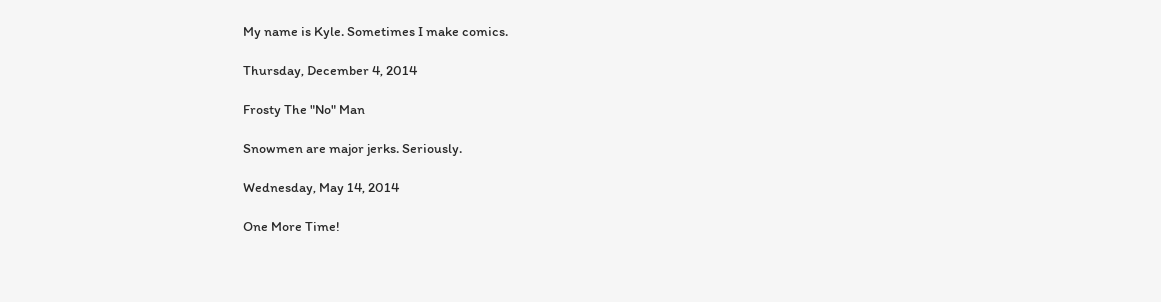My name is Kyle. Sometimes I make comics.

Thursday, December 4, 2014

Frosty The "No" Man

Snowmen are major jerks. Seriously.

Wednesday, May 14, 2014

One More Time!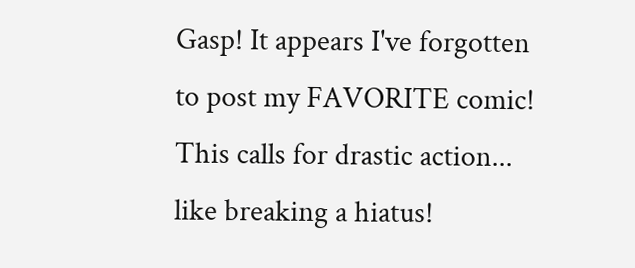Gasp! It appears I've forgotten to post my FAVORITE comic! This calls for drastic action... like breaking a hiatus!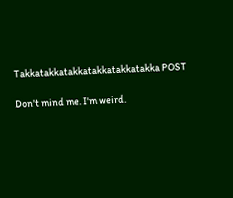Takkatakkatakkatakkatakkatakka POST

Don't mind me. I'm weird.